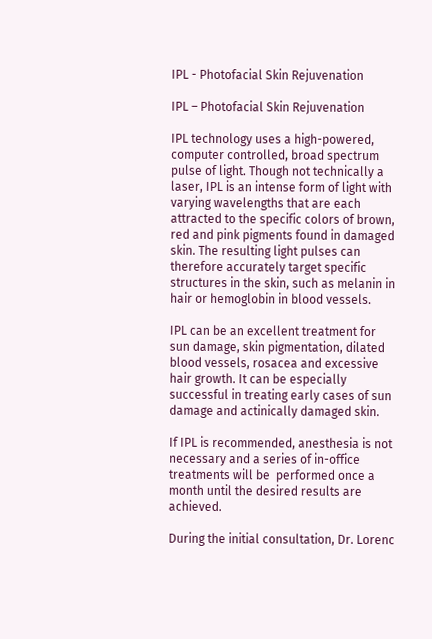IPL - Photofacial Skin Rejuvenation

IPL – Photofacial Skin Rejuvenation

IPL technology uses a high-powered, computer controlled, broad spectrum pulse of light. Though not technically a laser, IPL is an intense form of light with varying wavelengths that are each attracted to the specific colors of brown, red and pink pigments found in damaged skin. The resulting light pulses can therefore accurately target specific structures in the skin, such as melanin in hair or hemoglobin in blood vessels.

IPL can be an excellent treatment for sun damage, skin pigmentation, dilated blood vessels, rosacea and excessive hair growth. It can be especially successful in treating early cases of sun damage and actinically damaged skin.

If IPL is recommended, anesthesia is not necessary and a series of in-office treatments will be  performed once a month until the desired results are achieved.

During the initial consultation, Dr. Lorenc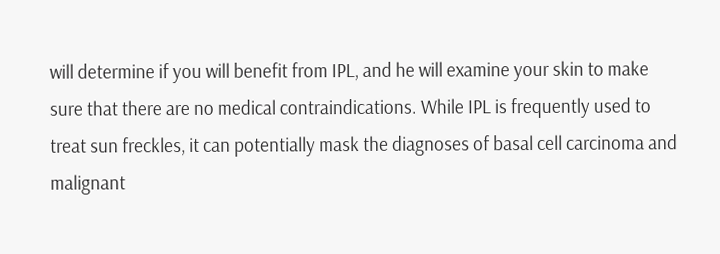will determine if you will benefit from IPL, and he will examine your skin to make sure that there are no medical contraindications. While IPL is frequently used to treat sun freckles, it can potentially mask the diagnoses of basal cell carcinoma and malignant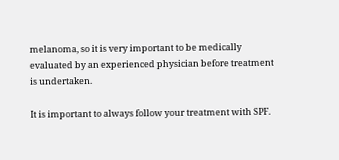melanoma, so it is very important to be medically evaluated by an experienced physician before treatment is undertaken.

It is important to always follow your treatment with SPF.